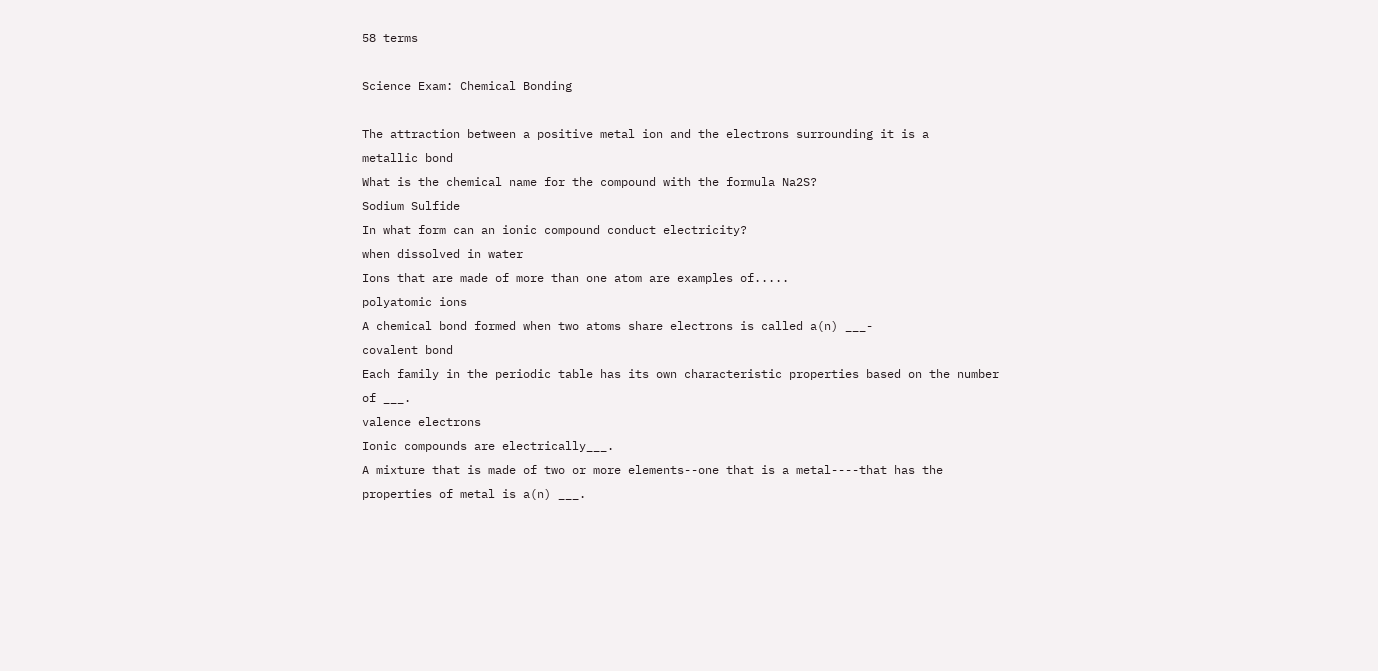58 terms

Science Exam: Chemical Bonding

The attraction between a positive metal ion and the electrons surrounding it is a
metallic bond
What is the chemical name for the compound with the formula Na2S?
Sodium Sulfide
In what form can an ionic compound conduct electricity?
when dissolved in water
Ions that are made of more than one atom are examples of.....
polyatomic ions
A chemical bond formed when two atoms share electrons is called a(n) ___-
covalent bond
Each family in the periodic table has its own characteristic properties based on the number of ___.
valence electrons
Ionic compounds are electrically___.
A mixture that is made of two or more elements--one that is a metal----that has the properties of metal is a(n) ___.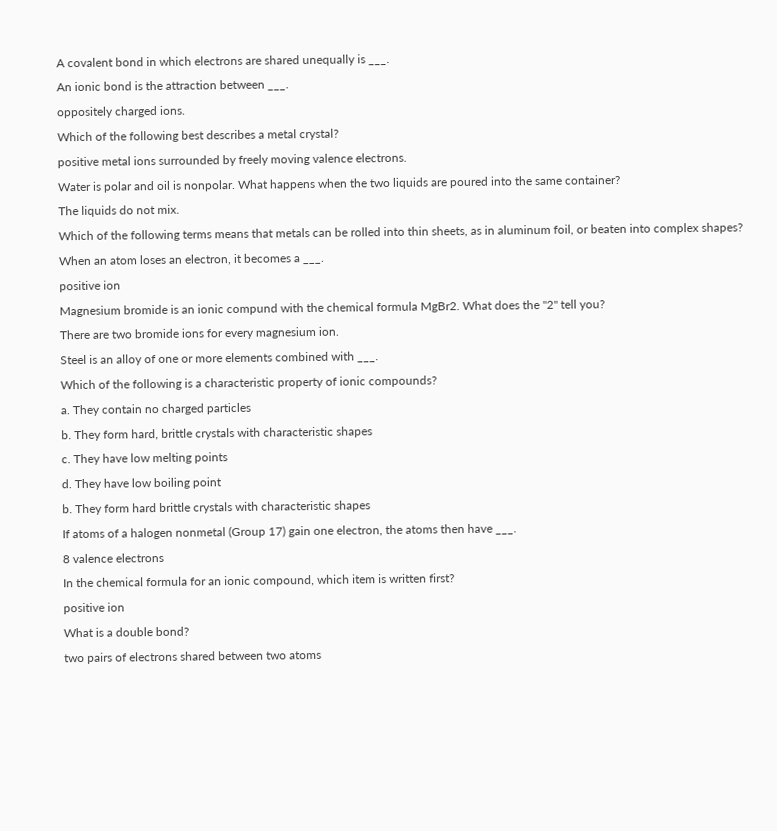A covalent bond in which electrons are shared unequally is ___.
An ionic bond is the attraction between ___.
oppositely charged ions.
Which of the following best describes a metal crystal?
positive metal ions surrounded by freely moving valence electrons.
Water is polar and oil is nonpolar. What happens when the two liquids are poured into the same container?
The liquids do not mix.
Which of the following terms means that metals can be rolled into thin sheets, as in aluminum foil, or beaten into complex shapes?
When an atom loses an electron, it becomes a ___.
positive ion
Magnesium bromide is an ionic compund with the chemical formula MgBr2. What does the "2" tell you?
There are two bromide ions for every magnesium ion.
Steel is an alloy of one or more elements combined with ___.
Which of the following is a characteristic property of ionic compounds?
a. They contain no charged particles
b. They form hard, brittle crystals with characteristic shapes
c. They have low melting points
d. They have low boiling point
b. They form hard brittle crystals with characteristic shapes
If atoms of a halogen nonmetal (Group 17) gain one electron, the atoms then have ___.
8 valence electrons
In the chemical formula for an ionic compound, which item is written first?
positive ion
What is a double bond?
two pairs of electrons shared between two atoms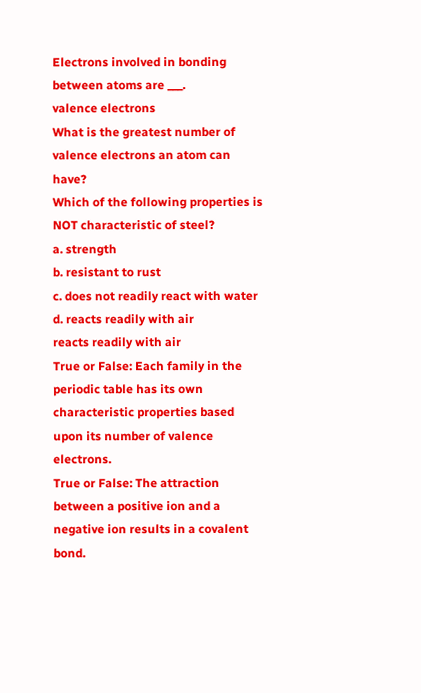Electrons involved in bonding between atoms are ___.
valence electrons
What is the greatest number of valence electrons an atom can have?
Which of the following properties is NOT characteristic of steel?
a. strength
b. resistant to rust
c. does not readily react with water
d. reacts readily with air
reacts readily with air
True or False: Each family in the periodic table has its own characteristic properties based upon its number of valence electrons.
True or False: The attraction between a positive ion and a negative ion results in a covalent bond.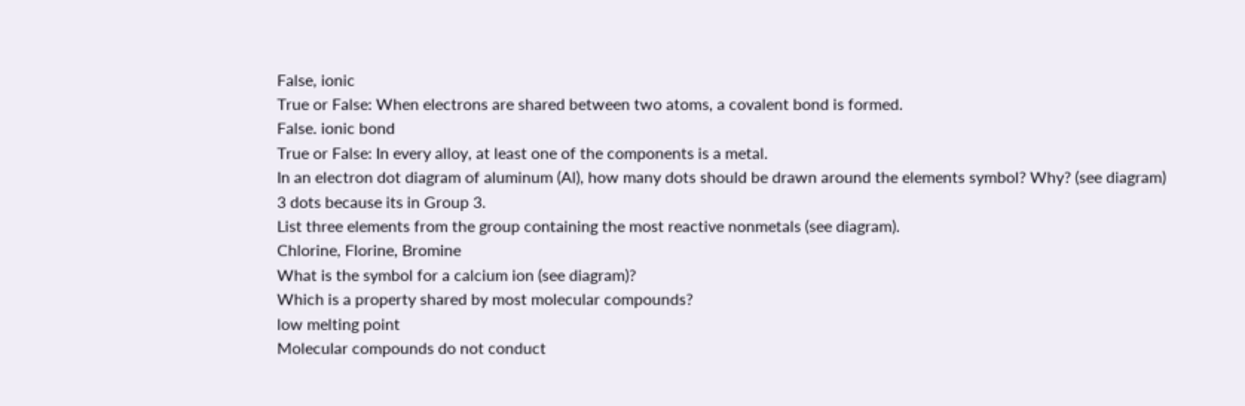False, ionic
True or False: When electrons are shared between two atoms, a covalent bond is formed.
False. ionic bond
True or False: In every alloy, at least one of the components is a metal.
In an electron dot diagram of aluminum (Al), how many dots should be drawn around the elements symbol? Why? (see diagram)
3 dots because its in Group 3.
List three elements from the group containing the most reactive nonmetals (see diagram).
Chlorine, Florine, Bromine
What is the symbol for a calcium ion (see diagram)?
Which is a property shared by most molecular compounds?
low melting point
Molecular compounds do not conduct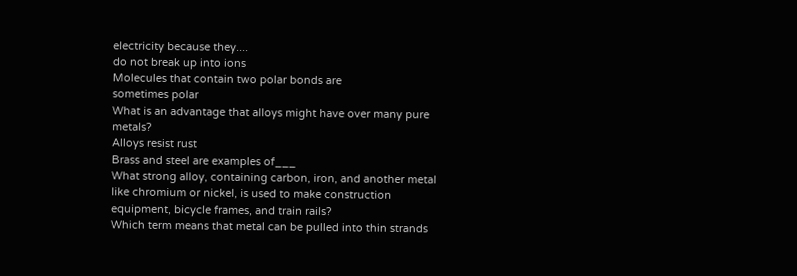electricity because they....
do not break up into ions
Molecules that contain two polar bonds are
sometimes polar
What is an advantage that alloys might have over many pure metals?
Alloys resist rust
Brass and steel are examples of___
What strong alloy, containing carbon, iron, and another metal like chromium or nickel, is used to make construction equipment, bicycle frames, and train rails?
Which term means that metal can be pulled into thin strands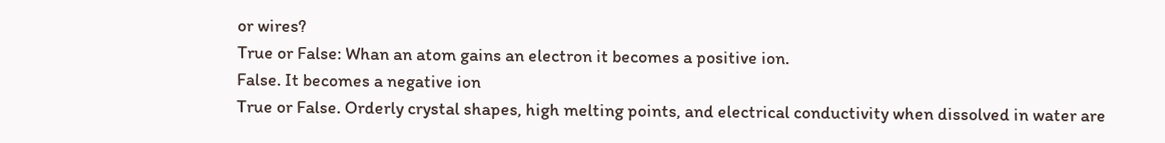or wires?
True or False: Whan an atom gains an electron it becomes a positive ion.
False. It becomes a negative ion
True or False. Orderly crystal shapes, high melting points, and electrical conductivity when dissolved in water are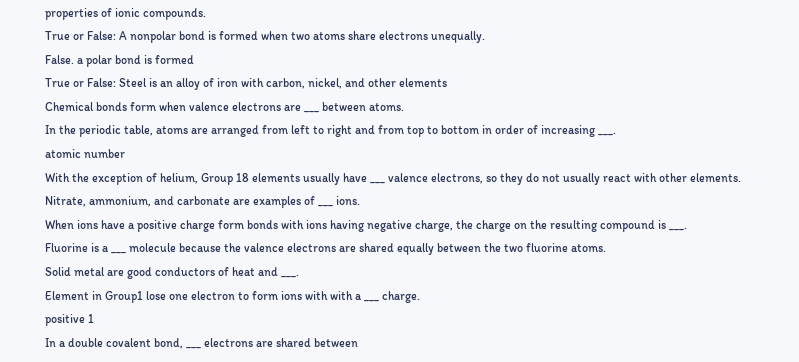properties of ionic compounds.
True or False: A nonpolar bond is formed when two atoms share electrons unequally.
False. a polar bond is formed
True or False: Steel is an alloy of iron with carbon, nickel, and other elements
Chemical bonds form when valence electrons are ___ between atoms.
In the periodic table, atoms are arranged from left to right and from top to bottom in order of increasing ___.
atomic number
With the exception of helium, Group 18 elements usually have ___ valence electrons, so they do not usually react with other elements.
Nitrate, ammonium, and carbonate are examples of ___ ions.
When ions have a positive charge form bonds with ions having negative charge, the charge on the resulting compound is ___.
Fluorine is a ___ molecule because the valence electrons are shared equally between the two fluorine atoms.
Solid metal are good conductors of heat and ___.
Element in Group1 lose one electron to form ions with with a ___ charge.
positive 1
In a double covalent bond, ___ electrons are shared between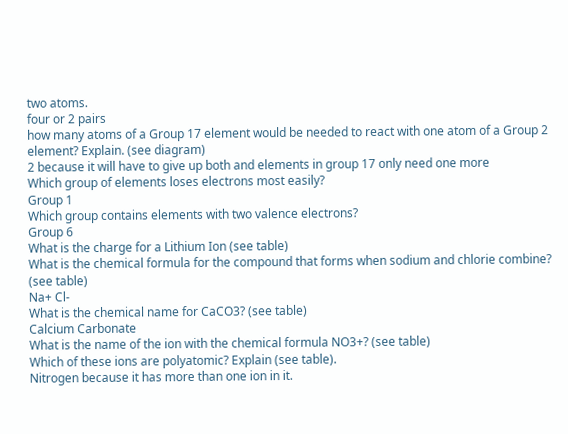two atoms.
four or 2 pairs
how many atoms of a Group 17 element would be needed to react with one atom of a Group 2 element? Explain. (see diagram)
2 because it will have to give up both and elements in group 17 only need one more
Which group of elements loses electrons most easily?
Group 1
Which group contains elements with two valence electrons?
Group 6
What is the charge for a Lithium Ion (see table)
What is the chemical formula for the compound that forms when sodium and chlorie combine? (see table)
Na+ Cl-
What is the chemical name for CaCO3? (see table)
Calcium Carbonate
What is the name of the ion with the chemical formula NO3+? (see table)
Which of these ions are polyatomic? Explain (see table).
Nitrogen because it has more than one ion in it.